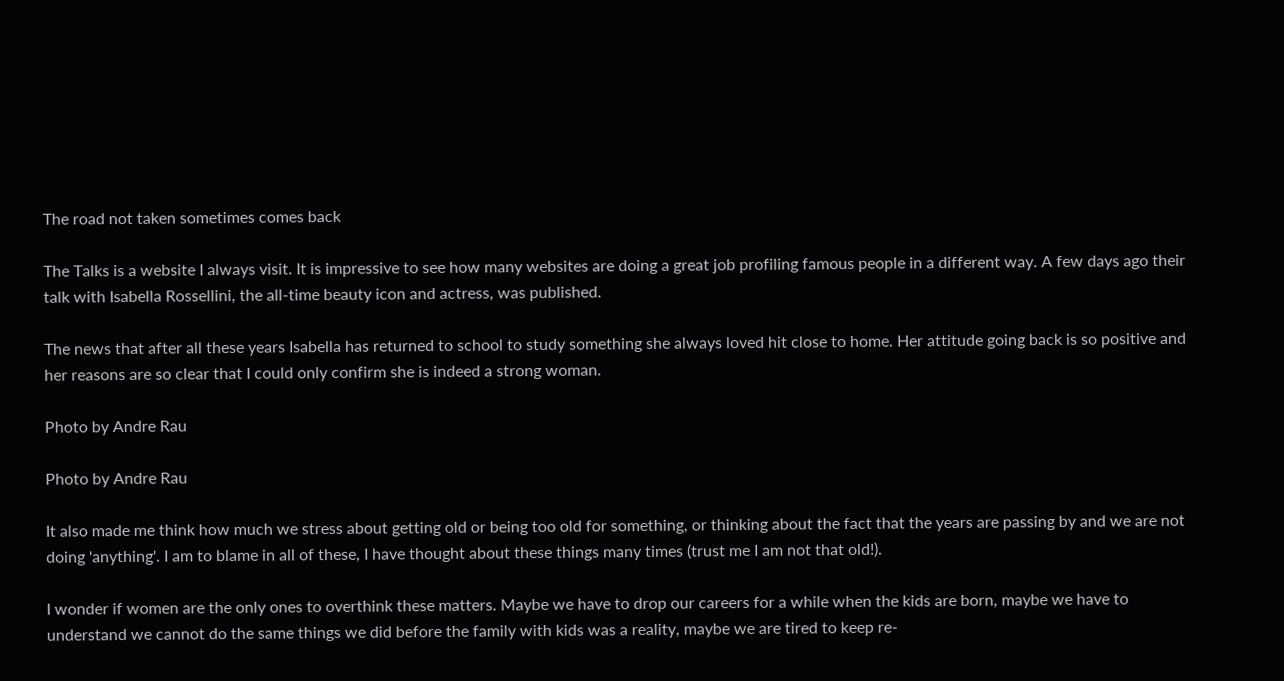The road not taken sometimes comes back

The Talks is a website I always visit. It is impressive to see how many websites are doing a great job profiling famous people in a different way. A few days ago their talk with Isabella Rossellini, the all-time beauty icon and actress, was published.

The news that after all these years Isabella has returned to school to study something she always loved hit close to home. Her attitude going back is so positive and her reasons are so clear that I could only confirm she is indeed a strong woman.

Photo by Andre Rau

Photo by Andre Rau

It also made me think how much we stress about getting old or being too old for something, or thinking about the fact that the years are passing by and we are not doing 'anything'. I am to blame in all of these, I have thought about these things many times (trust me I am not that old!).

I wonder if women are the only ones to overthink these matters. Maybe we have to drop our careers for a while when the kids are born, maybe we have to understand we cannot do the same things we did before the family with kids was a reality, maybe we are tired to keep re-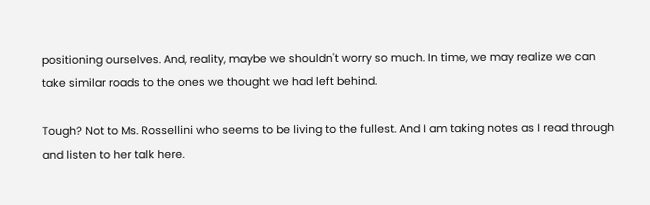positioning ourselves. And, reality, maybe we shouldn't worry so much. In time, we may realize we can take similar roads to the ones we thought we had left behind.

Tough? Not to Ms. Rossellini who seems to be living to the fullest. And I am taking notes as I read through and listen to her talk here.